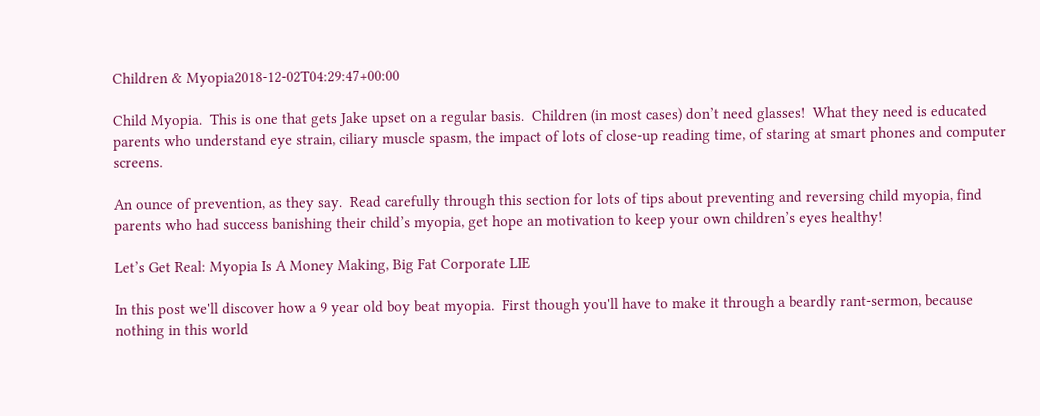Children & Myopia2018-12-02T04:29:47+00:00

Child Myopia.  This is one that gets Jake upset on a regular basis.  Children (in most cases) don’t need glasses!  What they need is educated parents who understand eye strain, ciliary muscle spasm, the impact of lots of close-up reading time, of staring at smart phones and computer screens.

An ounce of prevention, as they say.  Read carefully through this section for lots of tips about preventing and reversing child myopia, find parents who had success banishing their child’s myopia, get hope an motivation to keep your own children’s eyes healthy!

Let’s Get Real: Myopia Is A Money Making, Big Fat Corporate LIE

In this post we'll discover how a 9 year old boy beat myopia.  First though you'll have to make it through a beardly rant-sermon, because nothing in this world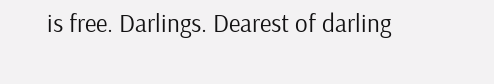is free. Darlings. Dearest of darling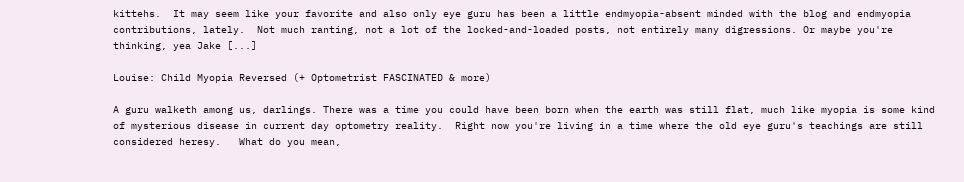kittehs.  It may seem like your favorite and also only eye guru has been a little endmyopia-absent minded with the blog and endmyopia contributions, lately.  Not much ranting, not a lot of the locked-and-loaded posts, not entirely many digressions. Or maybe you're thinking, yea Jake [...]

Louise: Child Myopia Reversed (+ Optometrist FASCINATED & more)

A guru walketh among us, darlings. There was a time you could have been born when the earth was still flat, much like myopia is some kind of mysterious disease in current day optometry reality.  Right now you're living in a time where the old eye guru's teachings are still considered heresy.   What do you mean,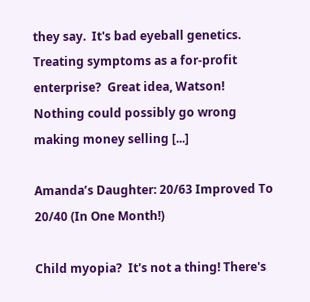they say.  It's bad eyeball genetics. Treating symptoms as a for-profit enterprise?  Great idea, Watson!  Nothing could possibly go wrong making money selling [...]

Amanda’s Daughter: 20/63 Improved To 20/40 (In One Month!)

Child myopia?  It's not a thing! There's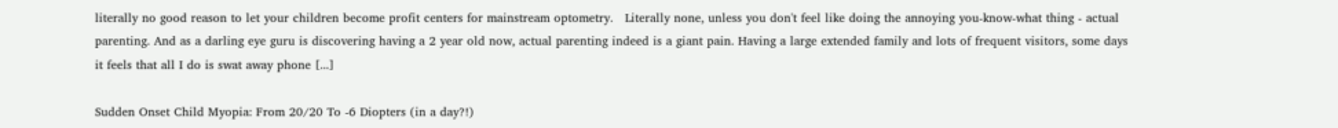literally no good reason to let your children become profit centers for mainstream optometry.   Literally none, unless you don't feel like doing the annoying you-know-what thing - actual parenting. And as a darling eye guru is discovering having a 2 year old now, actual parenting indeed is a giant pain. Having a large extended family and lots of frequent visitors, some days it feels that all I do is swat away phone [...]

Sudden Onset Child Myopia: From 20/20 To -6 Diopters (in a day?!)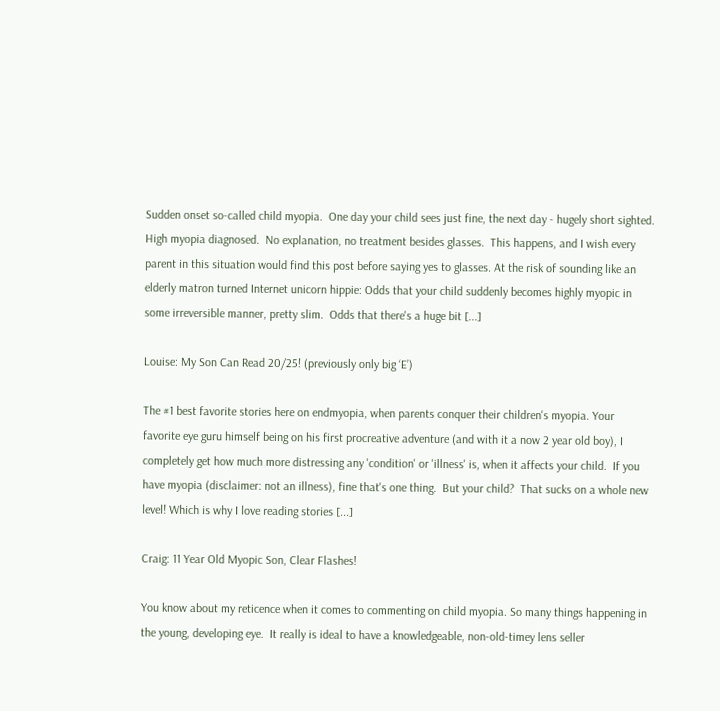Sudden onset so-called child myopia.  One day your child sees just fine, the next day - hugely short sighted.  High myopia diagnosed.  No explanation, no treatment besides glasses.  This happens, and I wish every parent in this situation would find this post before saying yes to glasses. At the risk of sounding like an elderly matron turned Internet unicorn hippie: Odds that your child suddenly becomes highly myopic in some irreversible manner, pretty slim.  Odds that there's a huge bit [...]

Louise: My Son Can Read 20/25! (previously only big ‘E’)

The #1 best favorite stories here on endmyopia, when parents conquer their children's myopia. Your favorite eye guru himself being on his first procreative adventure (and with it a now 2 year old boy), I completely get how much more distressing any 'condition' or 'illness' is, when it affects your child.  If you have myopia (disclaimer: not an illness), fine that's one thing.  But your child?  That sucks on a whole new level! Which is why I love reading stories [...]

Craig: 11 Year Old Myopic Son, Clear Flashes!

You know about my reticence when it comes to commenting on child myopia. So many things happening in the young, developing eye.  It really is ideal to have a knowledgeable, non-old-timey lens seller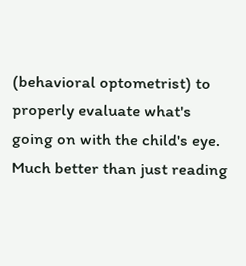(behavioral optometrist) to properly evaluate what's going on with the child's eye.  Much better than just reading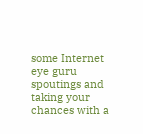some Internet eye guru spoutings and taking your chances with a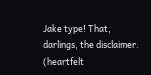Jake type! That, darlings, the disclaimer.  (heartfelt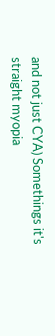and not just CYA) Somethings it's straight myopia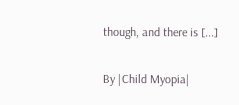though, and there is [...]

By |Child Myopia|